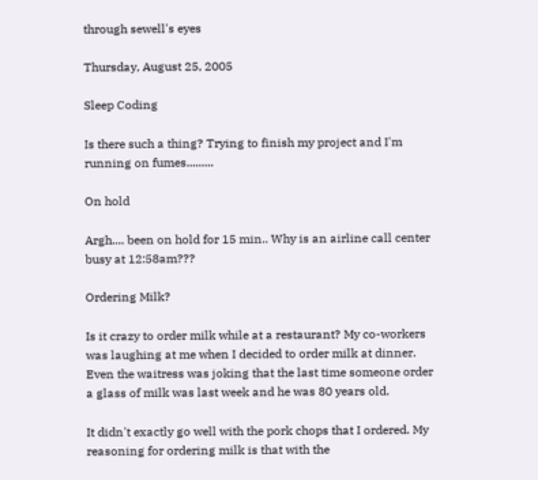through sewell's eyes

Thursday, August 25, 2005

Sleep Coding

Is there such a thing? Trying to finish my project and I'm running on fumes.........

On hold

Argh.... been on hold for 15 min.. Why is an airline call center busy at 12:58am???

Ordering Milk?

Is it crazy to order milk while at a restaurant? My co-workers was laughing at me when I decided to order milk at dinner. Even the waitress was joking that the last time someone order a glass of milk was last week and he was 80 years old.

It didn't exactly go well with the pork chops that I ordered. My reasoning for ordering milk is that with the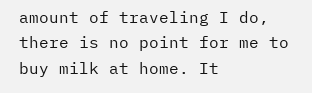amount of traveling I do, there is no point for me to buy milk at home. It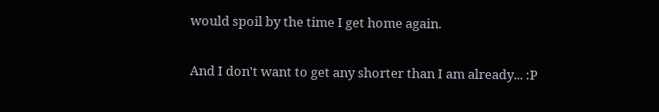would spoil by the time I get home again.

And I don't want to get any shorter than I am already... :P